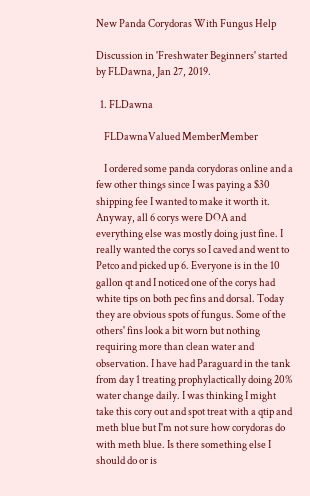New Panda Corydoras With Fungus Help

Discussion in 'Freshwater Beginners' started by FLDawna, Jan 27, 2019.

  1. FLDawna

    FLDawnaValued MemberMember

    I ordered some panda corydoras online and a few other things since I was paying a $30 shipping fee I wanted to make it worth it. Anyway, all 6 corys were DOA and everything else was mostly doing just fine. I really wanted the corys so I caved and went to Petco and picked up 6. Everyone is in the 10 gallon qt and I noticed one of the corys had white tips on both pec fins and dorsal. Today they are obvious spots of fungus. Some of the others' fins look a bit worn but nothing requiring more than clean water and observation. I have had Paraguard in the tank from day 1 treating prophylactically doing 20% water change daily. I was thinking I might take this cory out and spot treat with a qtip and meth blue but I'm not sure how corydoras do with meth blue. Is there something else I should do or is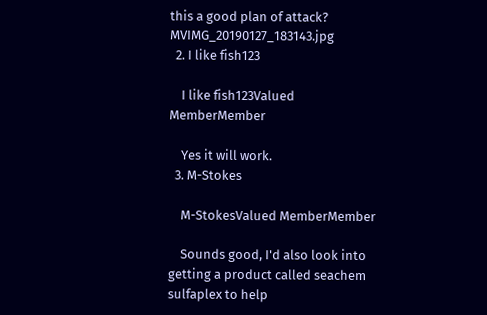this a good plan of attack? MVIMG_20190127_183143.jpg
  2. I like fish123

    I like fish123Valued MemberMember

    Yes it will work.
  3. M-Stokes

    M-StokesValued MemberMember

    Sounds good, I'd also look into getting a product called seachem sulfaplex to help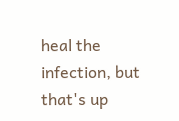heal the infection, but that's up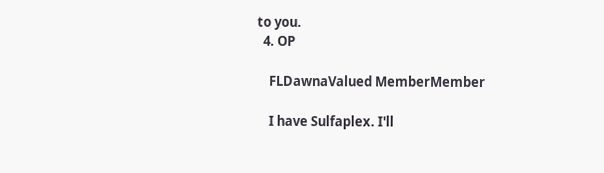to you.
  4. OP

    FLDawnaValued MemberMember

    I have Sulfaplex. I'll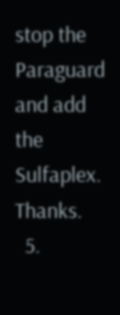stop the Paraguard and add the Sulfaplex. Thanks.
  5.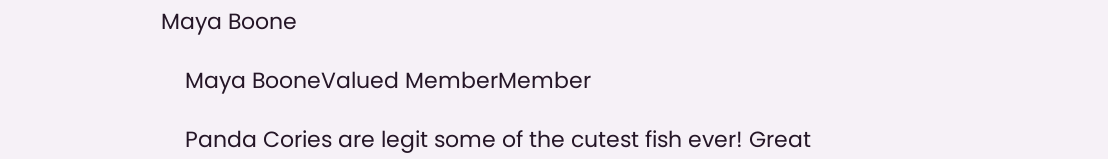Maya Boone

    Maya BooneValued MemberMember

    Panda Cories are legit some of the cutest fish ever! Great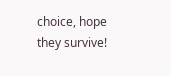choice, hope they survive!